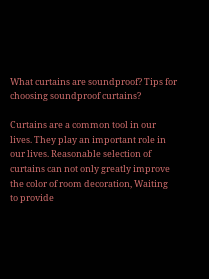What curtains are soundproof? Tips for choosing soundproof curtains?

Curtains are a common tool in our lives. They play an important role in our lives. Reasonable selection of curtains can not only greatly improve the color of room decoration, Waiting to provide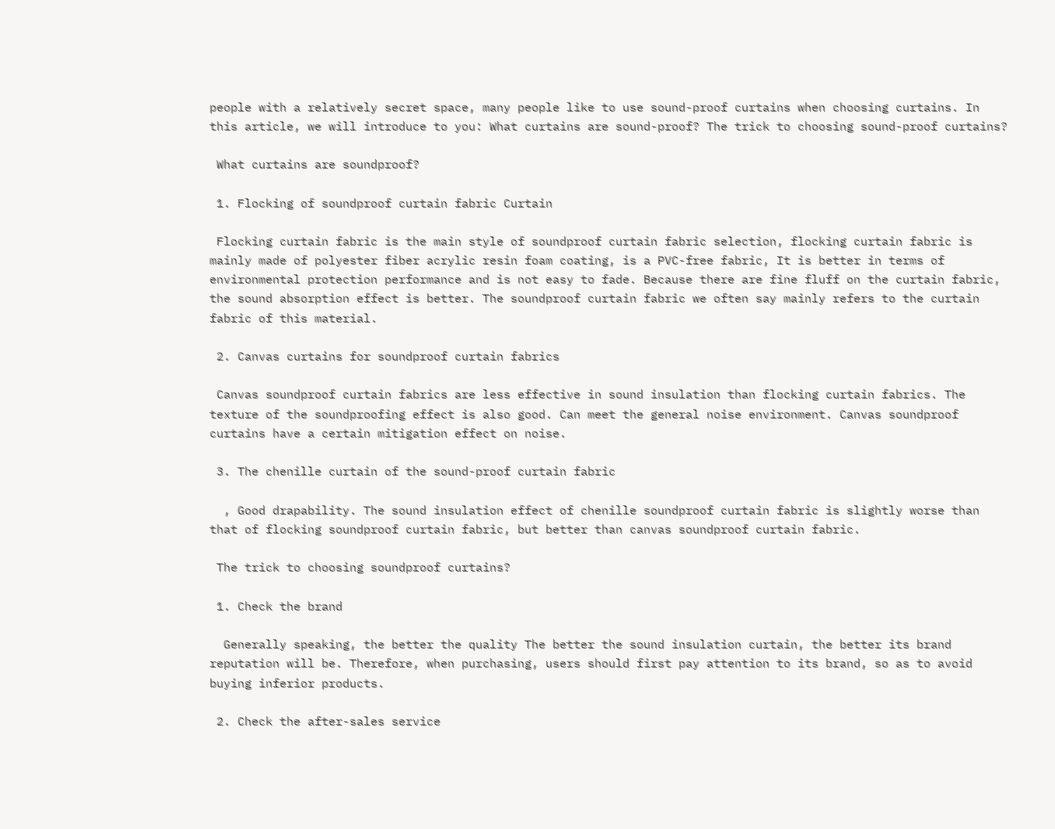people with a relatively secret space, many people like to use sound-proof curtains when choosing curtains. In this article, we will introduce to you: What curtains are sound-proof? The trick to choosing sound-proof curtains?

 What curtains are soundproof?

 1. Flocking of soundproof curtain fabric Curtain

 Flocking curtain fabric is the main style of soundproof curtain fabric selection, flocking curtain fabric is mainly made of polyester fiber acrylic resin foam coating, is a PVC-free fabric, It is better in terms of environmental protection performance and is not easy to fade. Because there are fine fluff on the curtain fabric, the sound absorption effect is better. The soundproof curtain fabric we often say mainly refers to the curtain fabric of this material.

 2. Canvas curtains for soundproof curtain fabrics

 Canvas soundproof curtain fabrics are less effective in sound insulation than flocking curtain fabrics. The texture of the soundproofing effect is also good. Can meet the general noise environment. Canvas soundproof curtains have a certain mitigation effect on noise.

 3. The chenille curtain of the sound-proof curtain fabric

  , Good drapability. The sound insulation effect of chenille soundproof curtain fabric is slightly worse than that of flocking soundproof curtain fabric, but better than canvas soundproof curtain fabric.

 The trick to choosing soundproof curtains?

 1. Check the brand

  Generally speaking, the better the quality The better the sound insulation curtain, the better its brand reputation will be. Therefore, when purchasing, users should first pay attention to its brand, so as to avoid buying inferior products.

 2. Check the after-sales service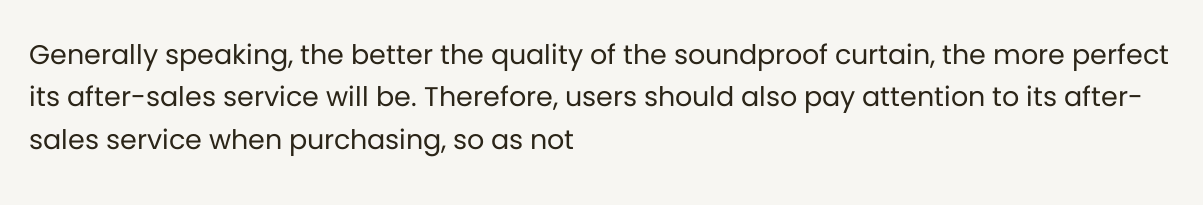Generally speaking, the better the quality of the soundproof curtain, the more perfect its after-sales service will be. Therefore, users should also pay attention to its after-sales service when purchasing, so as not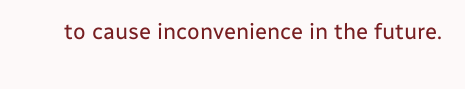to cause inconvenience in the future.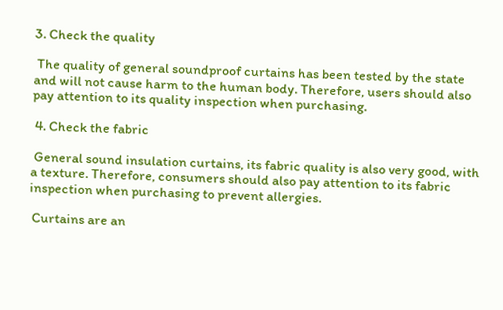3. Check the quality

 The quality of general soundproof curtains has been tested by the state and will not cause harm to the human body. Therefore, users should also pay attention to its quality inspection when purchasing.

 4. Check the fabric

 General sound insulation curtains, its fabric quality is also very good, with a texture. Therefore, consumers should also pay attention to its fabric inspection when purchasing to prevent allergies.

 Curtains are an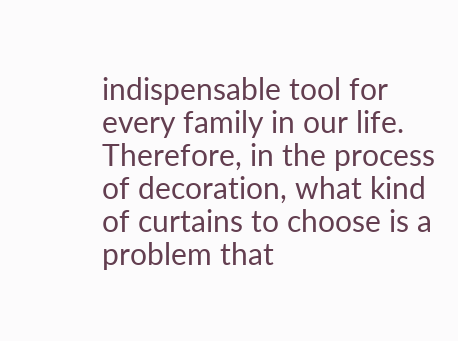indispensable tool for every family in our life. Therefore, in the process of decoration, what kind of curtains to choose is a problem that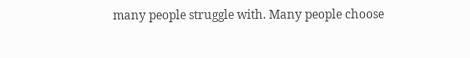many people struggle with. Many people choose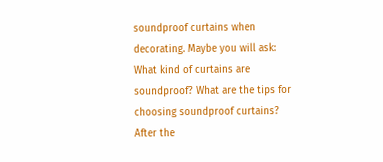soundproof curtains when decorating. Maybe you will ask: What kind of curtains are soundproof? What are the tips for choosing soundproof curtains? After the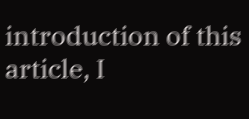introduction of this article, I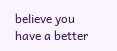believe you have a better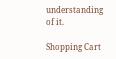understanding of it.

Shopping Cart